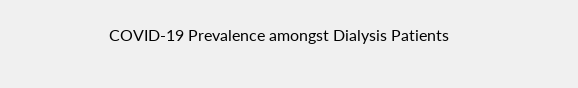COVID-19 Prevalence amongst Dialysis Patients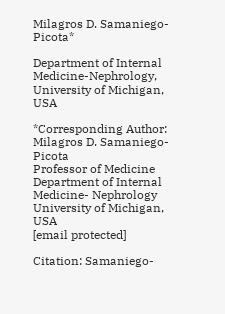Milagros D. Samaniego-Picota*

Department of Internal Medicine-Nephrology, University of Michigan, USA

*Corresponding Author:
Milagros D. Samaniego-Picota
Professor of Medicine
Department of Internal Medicine- Nephrology
University of Michigan, USA
[email protected]

Citation: Samaniego-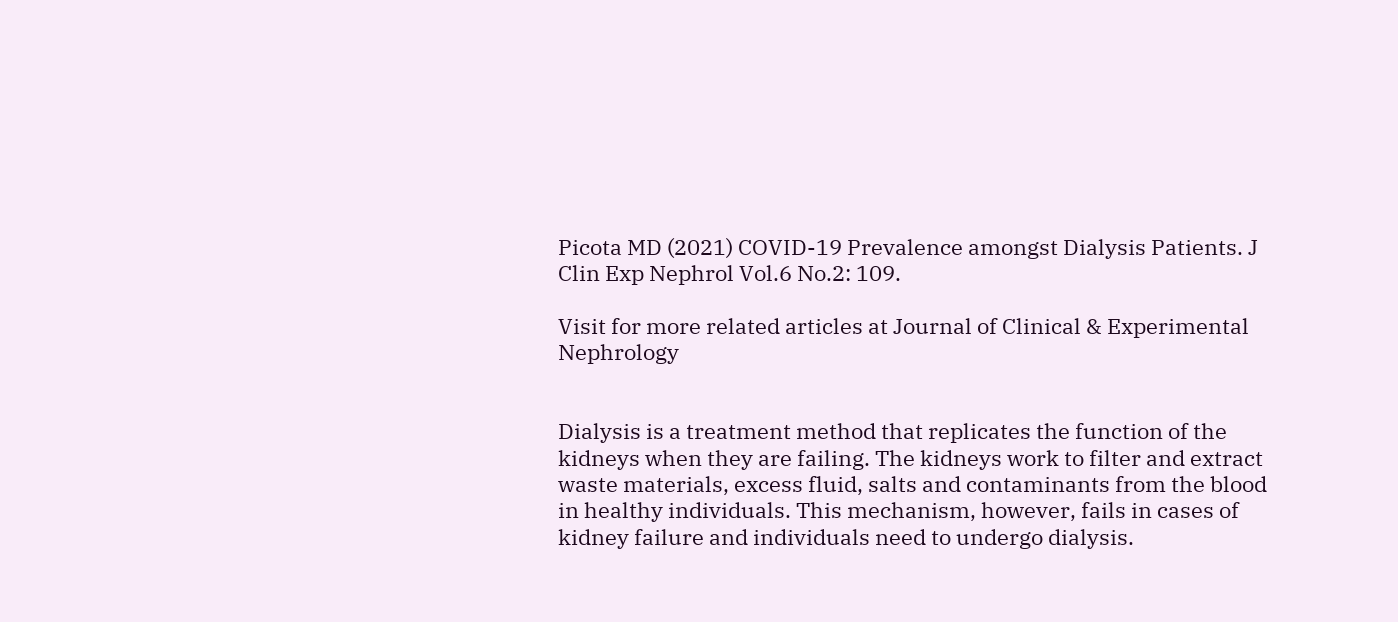Picota MD (2021) COVID-19 Prevalence amongst Dialysis Patients. J Clin Exp Nephrol Vol.6 No.2: 109.

Visit for more related articles at Journal of Clinical & Experimental Nephrology


Dialysis is a treatment method that replicates the function of the kidneys when they are failing. The kidneys work to filter and extract waste materials, excess fluid, salts and contaminants from the blood in healthy individuals. This mechanism, however, fails in cases of kidney failure and individuals need to undergo dialysis.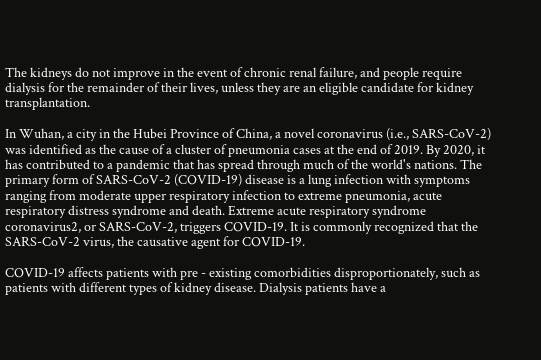The kidneys do not improve in the event of chronic renal failure, and people require dialysis for the remainder of their lives, unless they are an eligible candidate for kidney transplantation.

In Wuhan, a city in the Hubei Province of China, a novel coronavirus (i.e., SARS-CoV-2) was identified as the cause of a cluster of pneumonia cases at the end of 2019. By 2020, it has contributed to a pandemic that has spread through much of the world's nations. The primary form of SARS-CoV-2 (COVID-19) disease is a lung infection with symptoms ranging from moderate upper respiratory infection to extreme pneumonia, acute respiratory distress syndrome and death. Extreme acute respiratory syndrome coronavirus2, or SARS-CoV-2, triggers COVID-19. It is commonly recognized that the SARS-CoV-2 virus, the causative agent for COVID-19.

COVID-19 affects patients with pre - existing comorbidities disproportionately, such as patients with different types of kidney disease. Dialysis patients have a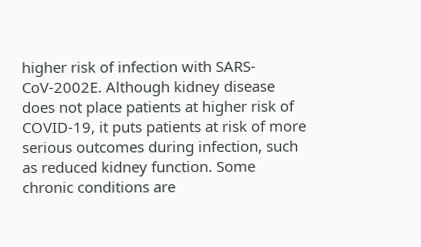higher risk of infection with SARS-CoV-2002E. Although kidney disease does not place patients at higher risk of COVID-19, it puts patients at risk of more serious outcomes during infection, such as reduced kidney function. Some chronic conditions are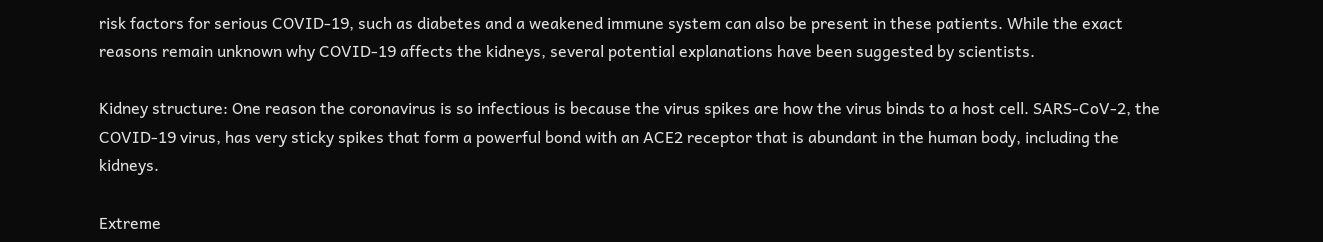risk factors for serious COVID-19, such as diabetes and a weakened immune system can also be present in these patients. While the exact reasons remain unknown why COVID-19 affects the kidneys, several potential explanations have been suggested by scientists.

Kidney structure: One reason the coronavirus is so infectious is because the virus spikes are how the virus binds to a host cell. SARS-CoV-2, the COVID-19 virus, has very sticky spikes that form a powerful bond with an ACE2 receptor that is abundant in the human body, including the kidneys.

Extreme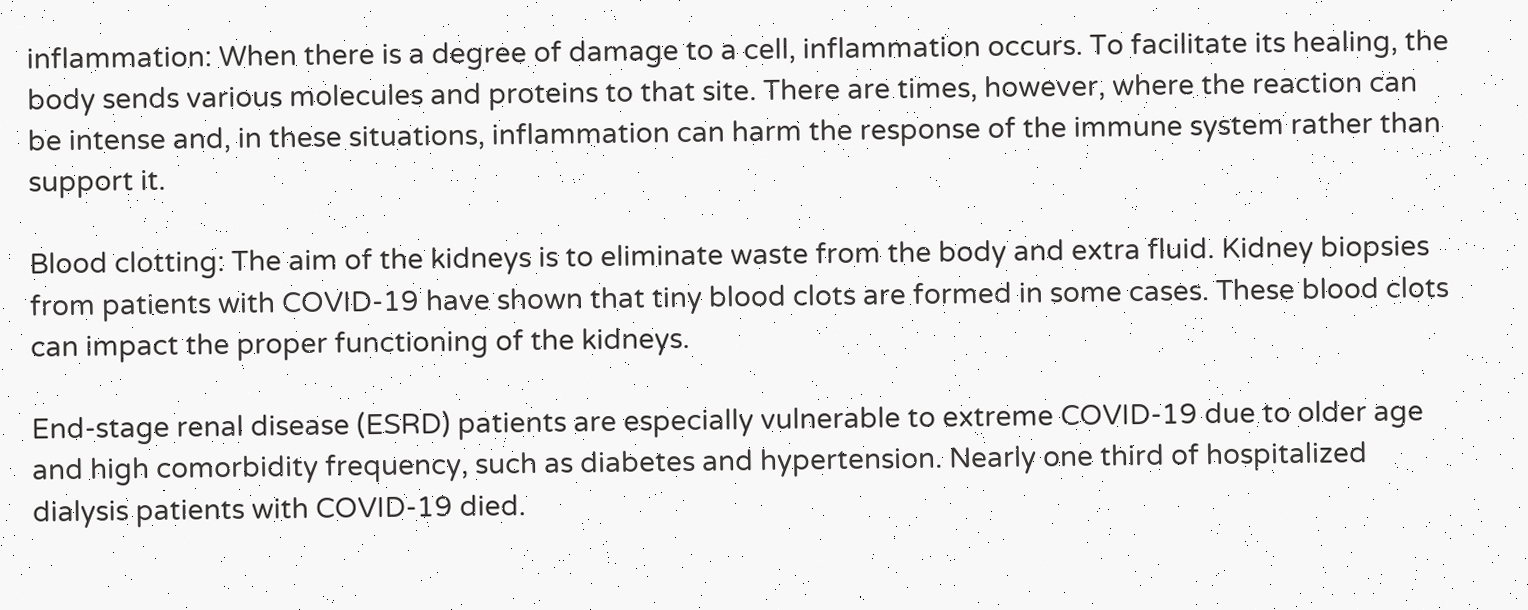inflammation: When there is a degree of damage to a cell, inflammation occurs. To facilitate its healing, the body sends various molecules and proteins to that site. There are times, however, where the reaction can be intense and, in these situations, inflammation can harm the response of the immune system rather than support it.

Blood clotting: The aim of the kidneys is to eliminate waste from the body and extra fluid. Kidney biopsies from patients with COVID-19 have shown that tiny blood clots are formed in some cases. These blood clots can impact the proper functioning of the kidneys.

End-stage renal disease (ESRD) patients are especially vulnerable to extreme COVID-19 due to older age and high comorbidity frequency, such as diabetes and hypertension. Nearly one third of hospitalized dialysis patients with COVID-19 died.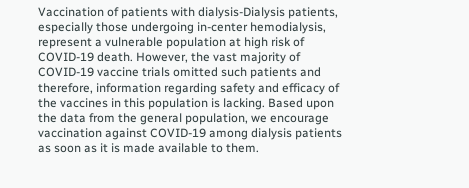Vaccination of patients with dialysis-Dialysis patients, especially those undergoing in-center hemodialysis, represent a vulnerable population at high risk of COVID-19 death. However, the vast majority of COVID-19 vaccine trials omitted such patients and therefore, information regarding safety and efficacy of the vaccines in this population is lacking. Based upon the data from the general population, we encourage vaccination against COVID-19 among dialysis patients as soon as it is made available to them.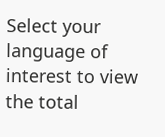Select your language of interest to view the total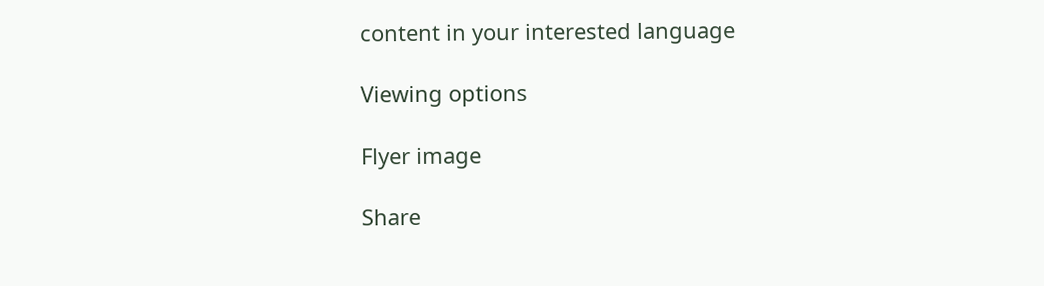content in your interested language

Viewing options

Flyer image

Share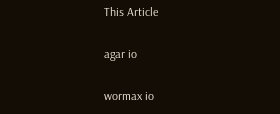This Article

agar io

wormax io